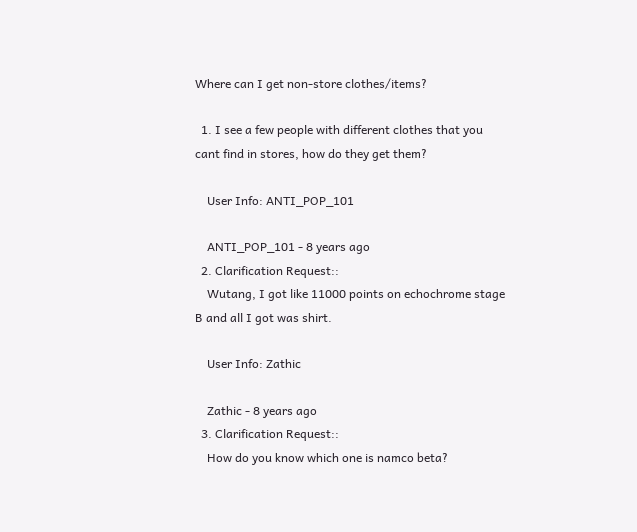Where can I get non-store clothes/items?

  1. I see a few people with different clothes that you cant find in stores, how do they get them?

    User Info: ANTI_POP_101

    ANTI_POP_101 - 8 years ago
  2. Clarification Request::
    Wutang, I got like 11000 points on echochrome stage B and all I got was shirt.

    User Info: Zathic

    Zathic - 8 years ago
  3. Clarification Request::
    How do you know which one is namco beta?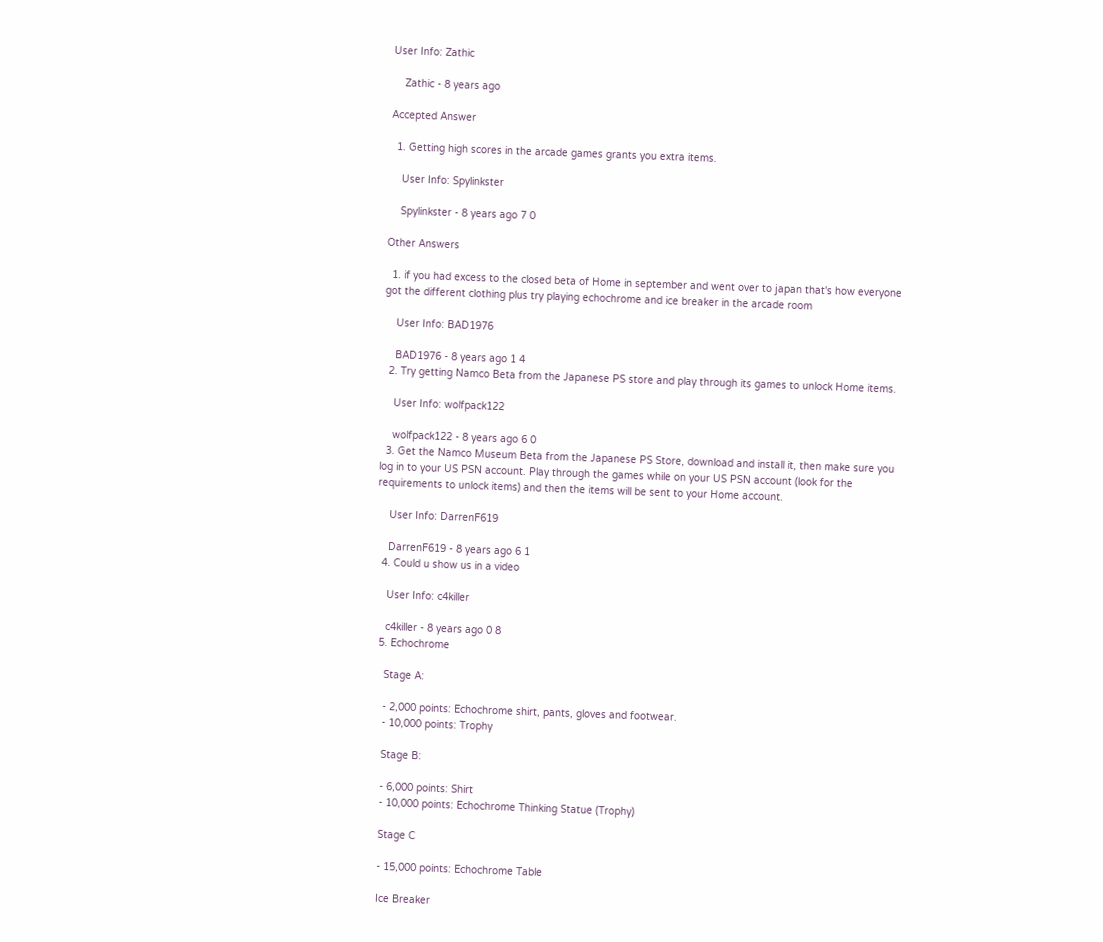User Info: Zathic

    Zathic - 8 years ago

Accepted Answer

  1. Getting high scores in the arcade games grants you extra items.

    User Info: Spylinkster

    Spylinkster - 8 years ago 7 0

Other Answers

  1. if you had excess to the closed beta of Home in september and went over to japan that's how everyone got the different clothing plus try playing echochrome and ice breaker in the arcade room

    User Info: BAD1976

    BAD1976 - 8 years ago 1 4
  2. Try getting Namco Beta from the Japanese PS store and play through its games to unlock Home items.

    User Info: wolfpack122

    wolfpack122 - 8 years ago 6 0
  3. Get the Namco Museum Beta from the Japanese PS Store, download and install it, then make sure you log in to your US PSN account. Play through the games while on your US PSN account (look for the requirements to unlock items) and then the items will be sent to your Home account.

    User Info: DarrenF619

    DarrenF619 - 8 years ago 6 1
  4. Could u show us in a video

    User Info: c4killer

    c4killer - 8 years ago 0 8
  5. Echochrome

    Stage A:

    - 2,000 points: Echochrome shirt, pants, gloves and footwear.
    - 10,000 points: Trophy

    Stage B:

    - 6,000 points: Shirt
    - 10,000 points: Echochrome Thinking Statue (Trophy)

    Stage C

    - 15,000 points: Echochrome Table

    Ice Breaker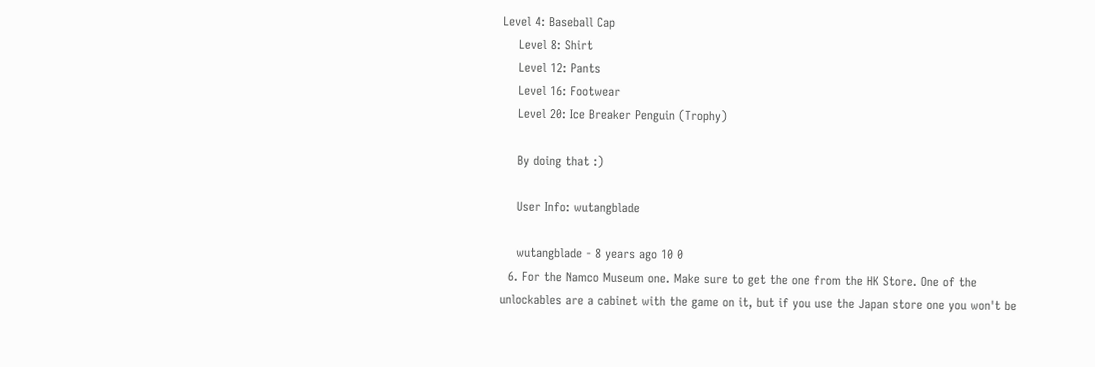Level 4: Baseball Cap
    Level 8: Shirt
    Level 12: Pants
    Level 16: Footwear
    Level 20: Ice Breaker Penguin (Trophy)

    By doing that :)

    User Info: wutangblade

    wutangblade - 8 years ago 10 0
  6. For the Namco Museum one. Make sure to get the one from the HK Store. One of the unlockables are a cabinet with the game on it, but if you use the Japan store one you won't be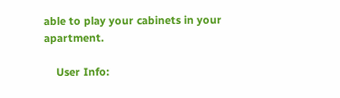able to play your cabinets in your apartment.

    User Info: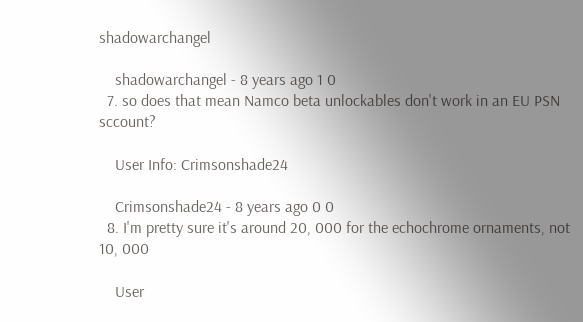shadowarchangel

    shadowarchangel - 8 years ago 1 0
  7. so does that mean Namco beta unlockables don't work in an EU PSN sccount?

    User Info: Crimsonshade24

    Crimsonshade24 - 8 years ago 0 0
  8. I'm pretty sure it's around 20, 000 for the echochrome ornaments, not 10, 000

    User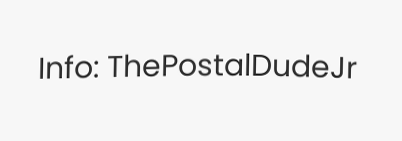Info: ThePostalDudeJr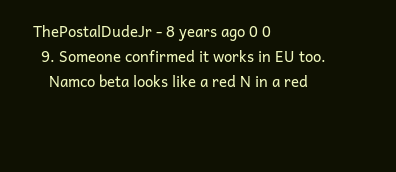ThePostalDudeJr - 8 years ago 0 0
  9. Someone confirmed it works in EU too.
    Namco beta looks like a red N in a red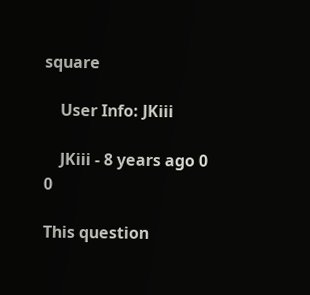square

    User Info: JKiii

    JKiii - 8 years ago 0 0

This question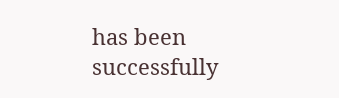has been successfully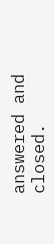answered and closed.